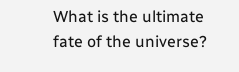What is the ultimate fate of the universe?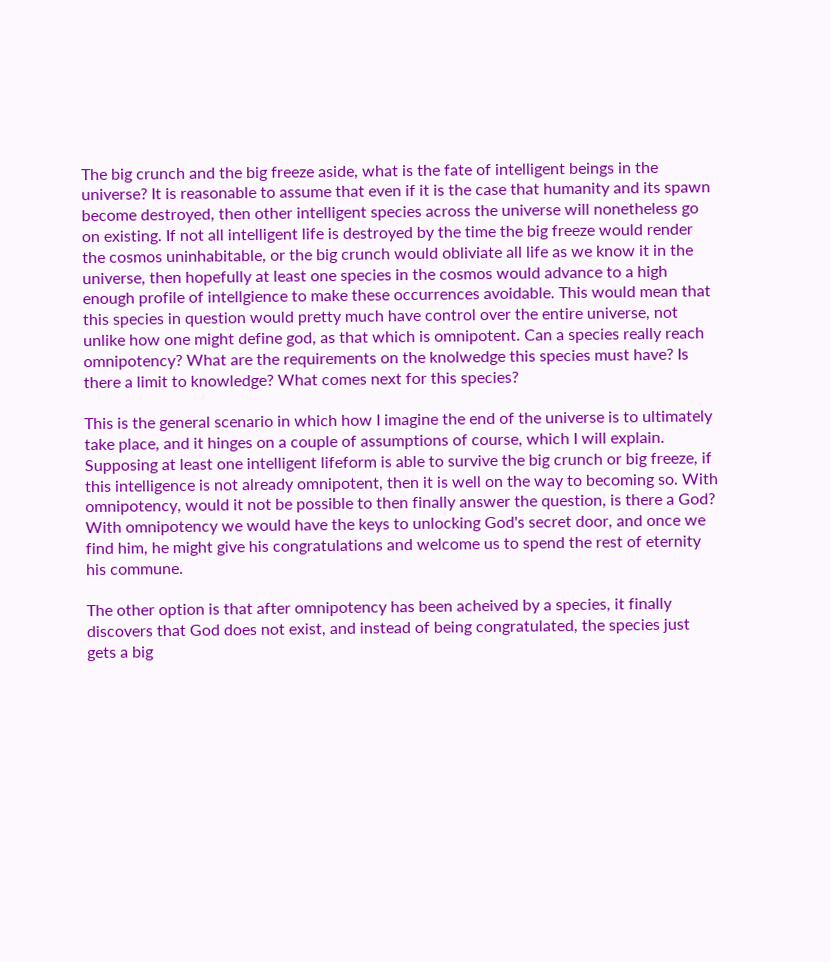The big crunch and the big freeze aside, what is the fate of intelligent beings in the universe? It is reasonable to assume that even if it is the case that humanity and its spawn become destroyed, then other intelligent species across the universe will nonetheless go on existing. If not all intelligent life is destroyed by the time the big freeze would render the cosmos uninhabitable, or the big crunch would obliviate all life as we know it in the universe, then hopefully at least one species in the cosmos would advance to a high enough profile of intellgience to make these occurrences avoidable. This would mean that this species in question would pretty much have control over the entire universe, not unlike how one might define god, as that which is omnipotent. Can a species really reach omnipotency? What are the requirements on the knolwedge this species must have? Is there a limit to knowledge? What comes next for this species?

This is the general scenario in which how I imagine the end of the universe is to ultimately take place, and it hinges on a couple of assumptions of course, which I will explain. Supposing at least one intelligent lifeform is able to survive the big crunch or big freeze, if this intelligence is not already omnipotent, then it is well on the way to becoming so. With omnipotency, would it not be possible to then finally answer the question, is there a God? With omnipotency we would have the keys to unlocking God's secret door, and once we find him, he might give his congratulations and welcome us to spend the rest of eternity his commune.

The other option is that after omnipotency has been acheived by a species, it finally discovers that God does not exist, and instead of being congratulated, the species just gets a big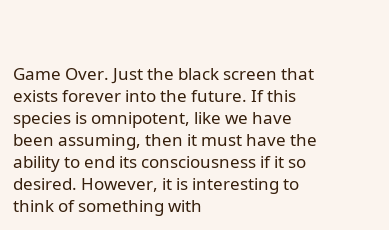Game Over. Just the black screen that exists forever into the future. If this species is omnipotent, like we have been assuming, then it must have the ability to end its consciousness if it so desired. However, it is interesting to think of something with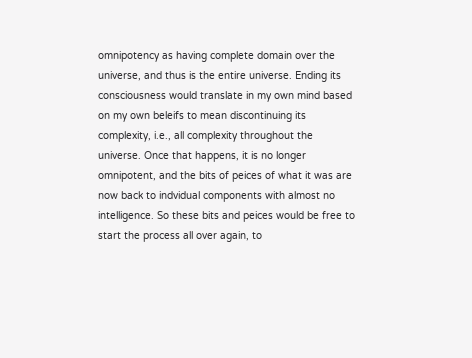omnipotency as having complete domain over the universe, and thus is the entire universe. Ending its consciousness would translate in my own mind based on my own beleifs to mean discontinuing its complexity, i.e., all complexity throughout the universe. Once that happens, it is no longer omnipotent, and the bits of peices of what it was are now back to indvidual components with almost no intelligence. So these bits and peices would be free to start the process all over again, to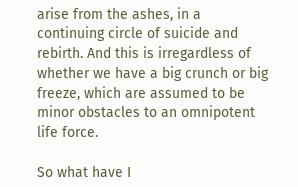arise from the ashes, in a continuing circle of suicide and rebirth. And this is irregardless of whether we have a big crunch or big freeze, which are assumed to be minor obstacles to an omnipotent life force.

So what have I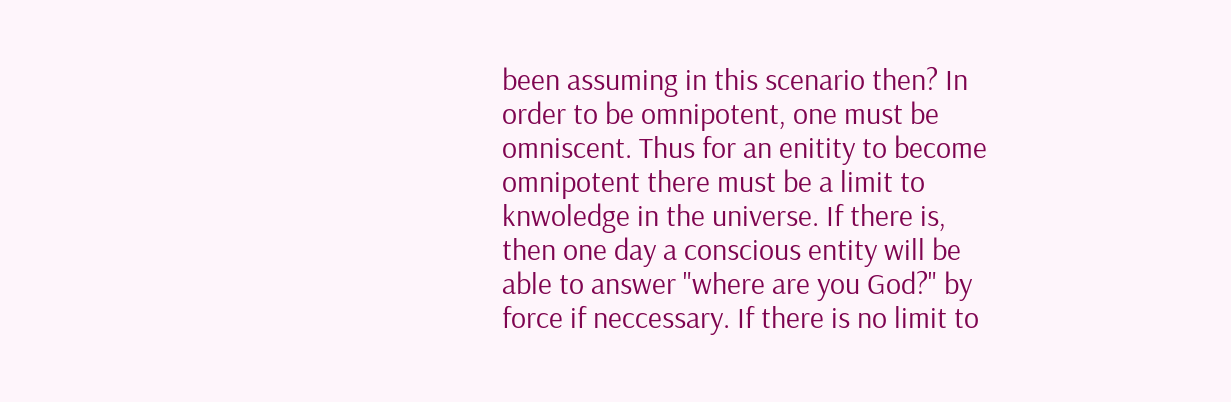been assuming in this scenario then? In order to be omnipotent, one must be omniscent. Thus for an enitity to become omnipotent there must be a limit to knwoledge in the universe. If there is, then one day a conscious entity will be able to answer "where are you God?" by force if neccessary. If there is no limit to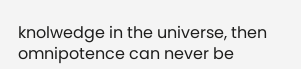knolwedge in the universe, then omnipotence can never be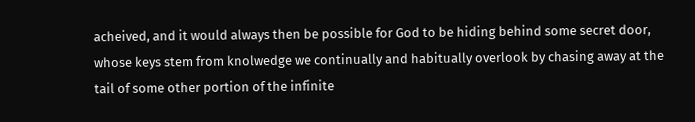acheived, and it would always then be possible for God to be hiding behind some secret door, whose keys stem from knolwedge we continually and habitually overlook by chasing away at the tail of some other portion of the infinite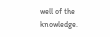well of the knowledge.